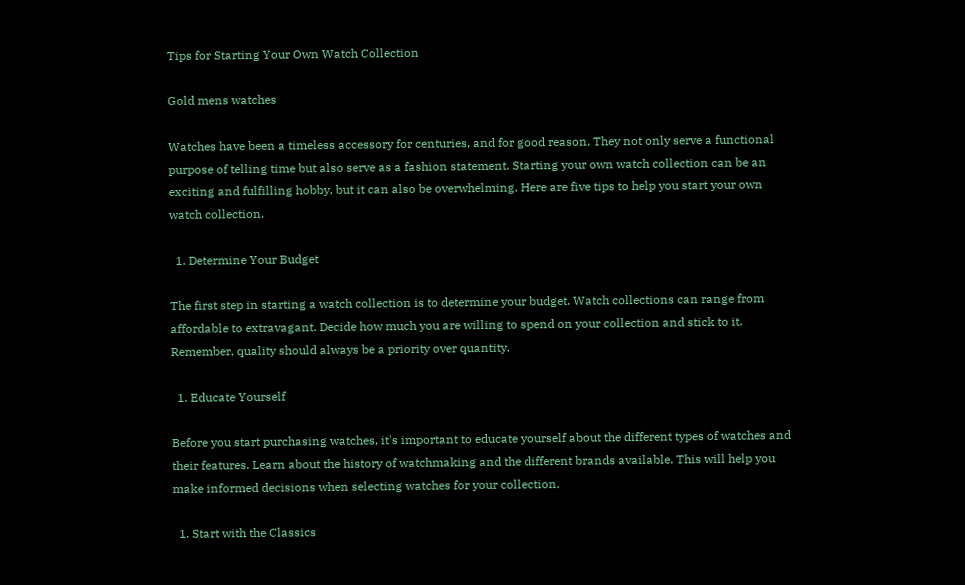Tips for Starting Your Own Watch Collection

Gold mens watches

Watches have been a timeless accessory for centuries, and for good reason. They not only serve a functional purpose of telling time but also serve as a fashion statement. Starting your own watch collection can be an exciting and fulfilling hobby, but it can also be overwhelming. Here are five tips to help you start your own watch collection.

  1. Determine Your Budget

The first step in starting a watch collection is to determine your budget. Watch collections can range from affordable to extravagant. Decide how much you are willing to spend on your collection and stick to it. Remember, quality should always be a priority over quantity.

  1. Educate Yourself

Before you start purchasing watches, it's important to educate yourself about the different types of watches and their features. Learn about the history of watchmaking and the different brands available. This will help you make informed decisions when selecting watches for your collection.

  1. Start with the Classics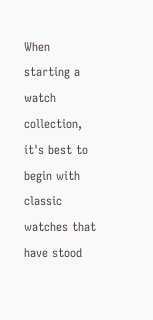When starting a watch collection, it's best to begin with classic watches that have stood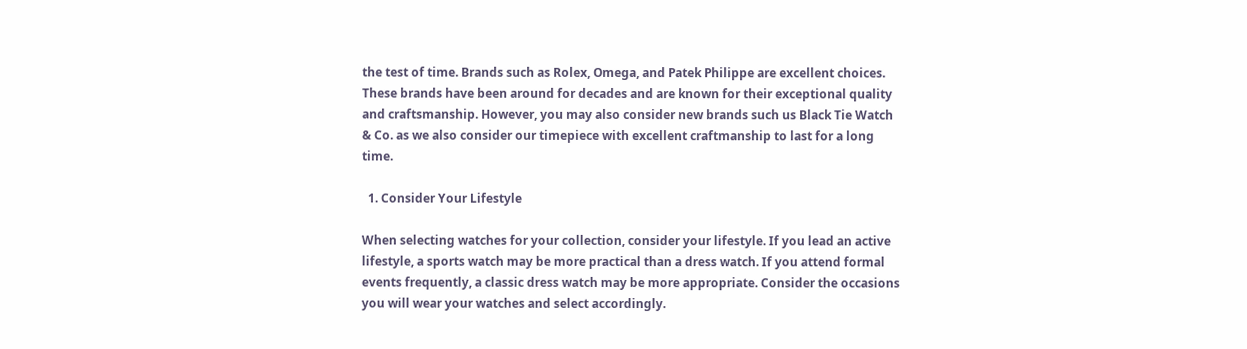the test of time. Brands such as Rolex, Omega, and Patek Philippe are excellent choices. These brands have been around for decades and are known for their exceptional quality and craftsmanship. However, you may also consider new brands such us Black Tie Watch & Co. as we also consider our timepiece with excellent craftmanship to last for a long time.

  1. Consider Your Lifestyle

When selecting watches for your collection, consider your lifestyle. If you lead an active lifestyle, a sports watch may be more practical than a dress watch. If you attend formal events frequently, a classic dress watch may be more appropriate. Consider the occasions you will wear your watches and select accordingly.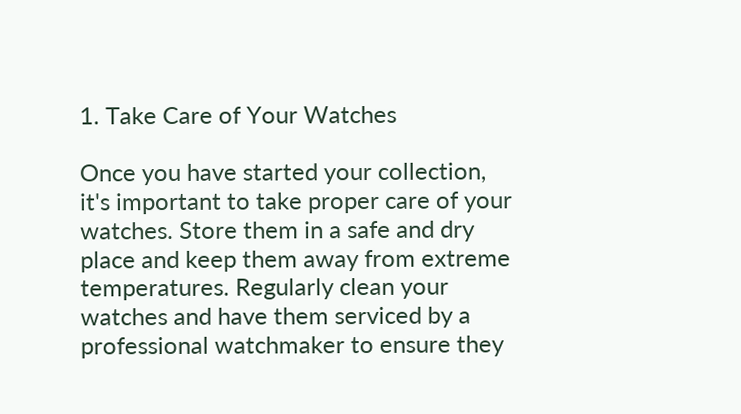1. Take Care of Your Watches

Once you have started your collection, it's important to take proper care of your watches. Store them in a safe and dry place and keep them away from extreme temperatures. Regularly clean your watches and have them serviced by a professional watchmaker to ensure they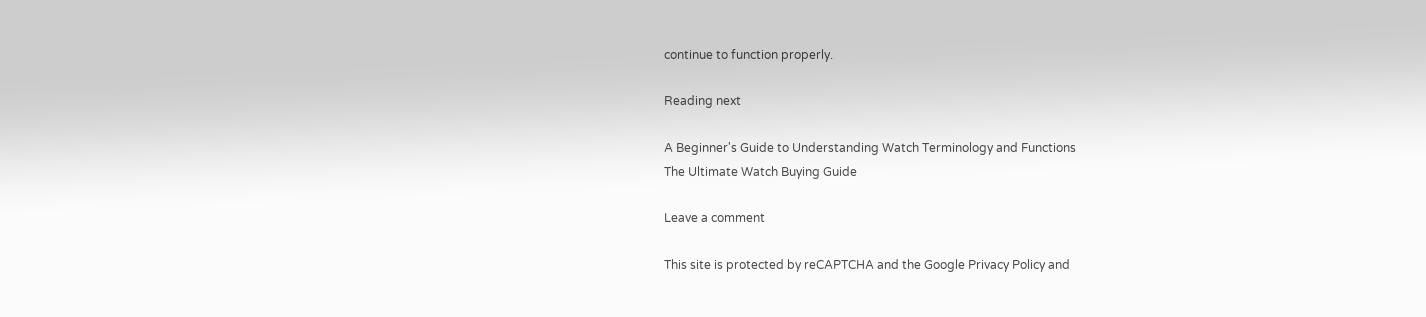continue to function properly.

Reading next

A Beginner's Guide to Understanding Watch Terminology and Functions
The Ultimate Watch Buying Guide

Leave a comment

This site is protected by reCAPTCHA and the Google Privacy Policy and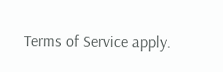Terms of Service apply.